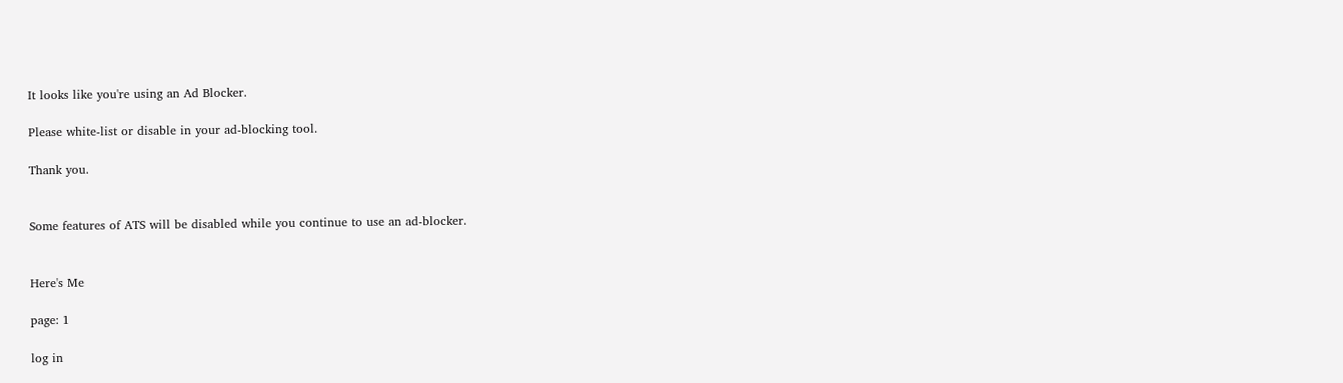It looks like you're using an Ad Blocker.

Please white-list or disable in your ad-blocking tool.

Thank you.


Some features of ATS will be disabled while you continue to use an ad-blocker.


Here's Me

page: 1

log in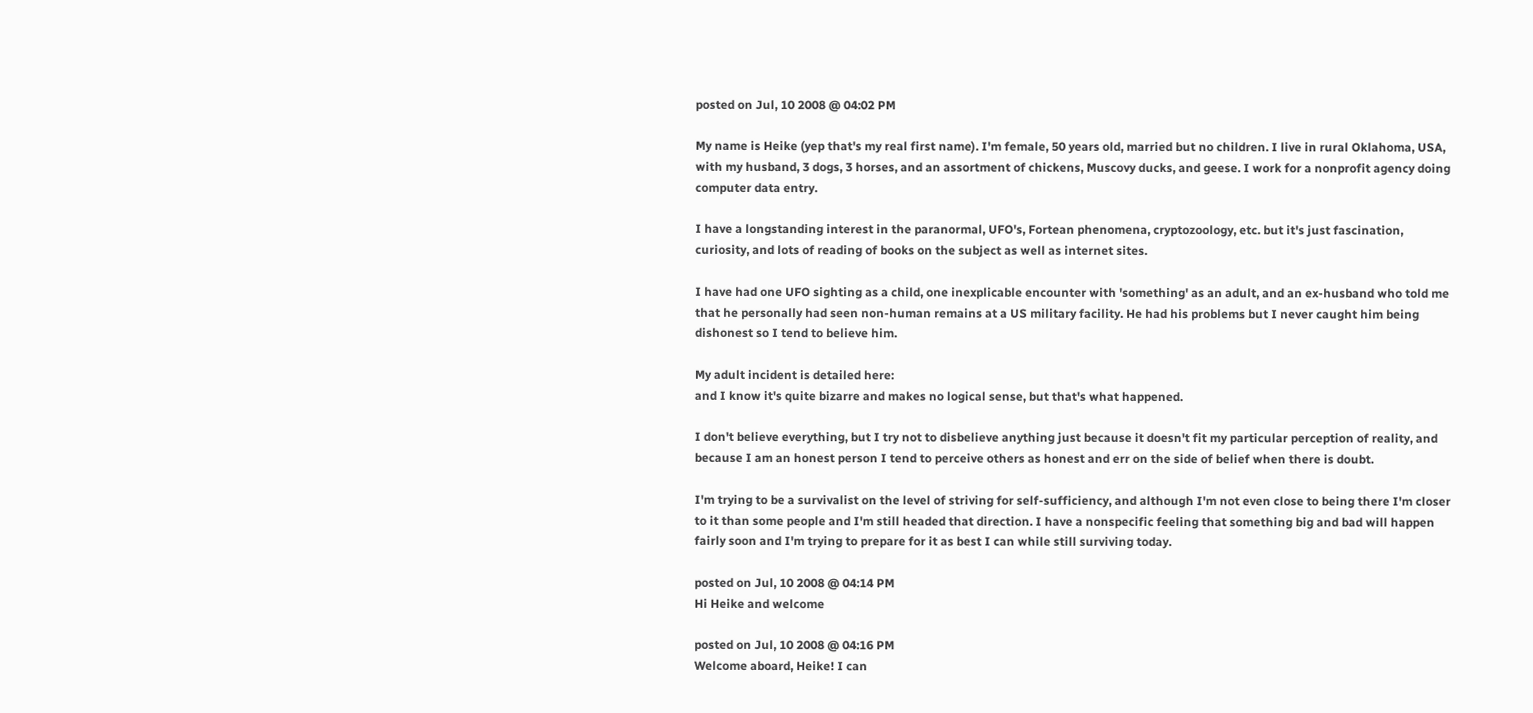posted on Jul, 10 2008 @ 04:02 PM

My name is Heike (yep that's my real first name). I'm female, 50 years old, married but no children. I live in rural Oklahoma, USA, with my husband, 3 dogs, 3 horses, and an assortment of chickens, Muscovy ducks, and geese. I work for a nonprofit agency doing computer data entry.

I have a longstanding interest in the paranormal, UFO's, Fortean phenomena, cryptozoology, etc. but it's just fascination, curiosity, and lots of reading of books on the subject as well as internet sites.

I have had one UFO sighting as a child, one inexplicable encounter with 'something' as an adult, and an ex-husband who told me that he personally had seen non-human remains at a US military facility. He had his problems but I never caught him being dishonest so I tend to believe him.

My adult incident is detailed here:
and I know it's quite bizarre and makes no logical sense, but that's what happened.

I don't believe everything, but I try not to disbelieve anything just because it doesn't fit my particular perception of reality, and because I am an honest person I tend to perceive others as honest and err on the side of belief when there is doubt.

I'm trying to be a survivalist on the level of striving for self-sufficiency, and although I'm not even close to being there I'm closer to it than some people and I'm still headed that direction. I have a nonspecific feeling that something big and bad will happen fairly soon and I'm trying to prepare for it as best I can while still surviving today.

posted on Jul, 10 2008 @ 04:14 PM
Hi Heike and welcome

posted on Jul, 10 2008 @ 04:16 PM
Welcome aboard, Heike! I can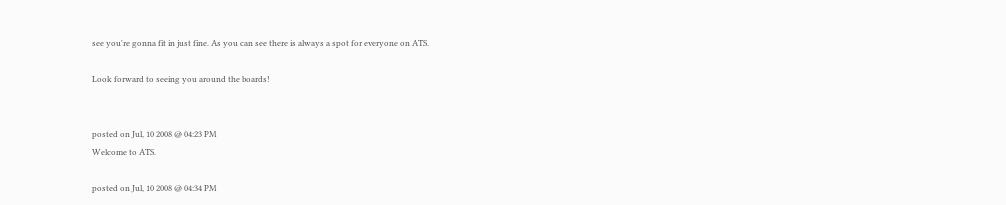see you're gonna fit in just fine. As you can see there is always a spot for everyone on ATS.

Look forward to seeing you around the boards!


posted on Jul, 10 2008 @ 04:23 PM
Welcome to ATS.

posted on Jul, 10 2008 @ 04:34 PM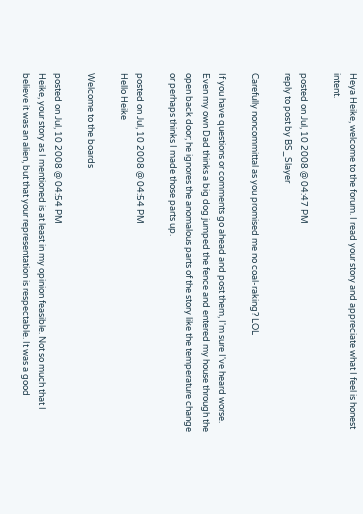Heya Heike, welcome to the forum. I read your story and appreciate what I feel is honest intent.

posted on Jul, 10 2008 @ 04:47 PM
reply to post by BS_Slayer

Carefully noncommittal as you promised me no coal-raking? LOL

If you have questions or comments go ahead and post them, I'm sure I've heard worse. Even my own Dad thinks a big dog jumped the fence and entered my house through the open back door; he ignores the anomalous parts of the story like the temperature change or perhaps thinks I made those parts up.

posted on Jul, 10 2008 @ 04:54 PM
Hello Heike

Welcome to the boards

posted on Jul, 10 2008 @ 04:54 PM
Heike, your story as I mentioned is at least in my opinion feasible. Not so much that I believe it was an alien, but that your representation is respectable. It was a good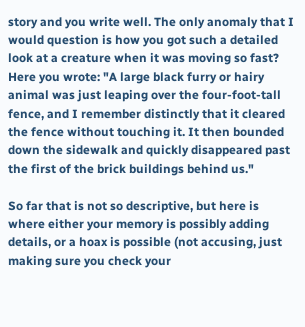story and you write well. The only anomaly that I would question is how you got such a detailed look at a creature when it was moving so fast? Here you wrote: "A large black furry or hairy animal was just leaping over the four-foot-tall fence, and I remember distinctly that it cleared the fence without touching it. It then bounded down the sidewalk and quickly disappeared past the first of the brick buildings behind us."

So far that is not so descriptive, but here is where either your memory is possibly adding details, or a hoax is possible (not accusing, just making sure you check your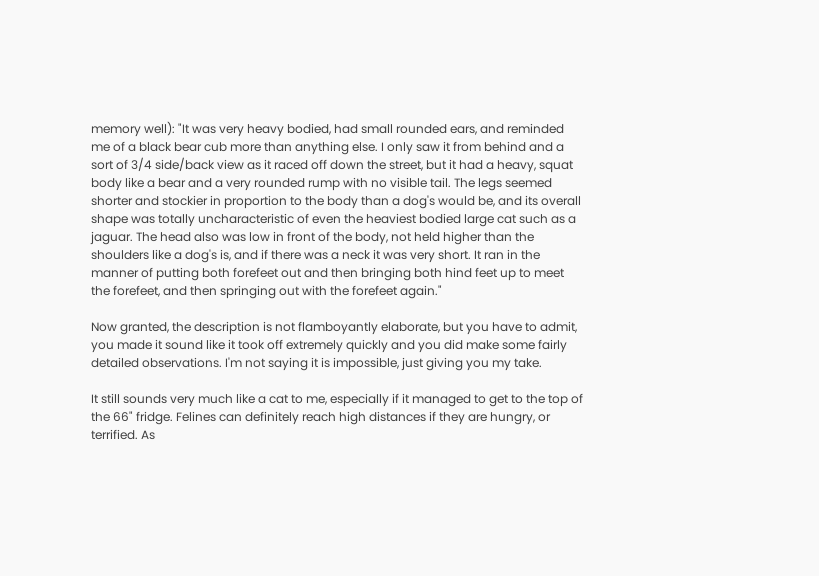memory well): "It was very heavy bodied, had small rounded ears, and reminded me of a black bear cub more than anything else. I only saw it from behind and a sort of 3/4 side/back view as it raced off down the street, but it had a heavy, squat body like a bear and a very rounded rump with no visible tail. The legs seemed shorter and stockier in proportion to the body than a dog's would be, and its overall shape was totally uncharacteristic of even the heaviest bodied large cat such as a jaguar. The head also was low in front of the body, not held higher than the shoulders like a dog's is, and if there was a neck it was very short. It ran in the manner of putting both forefeet out and then bringing both hind feet up to meet the forefeet, and then springing out with the forefeet again."

Now granted, the description is not flamboyantly elaborate, but you have to admit, you made it sound like it took off extremely quickly and you did make some fairly detailed observations. I'm not saying it is impossible, just giving you my take.

It still sounds very much like a cat to me, especially if it managed to get to the top of the 66" fridge. Felines can definitely reach high distances if they are hungry, or terrified. As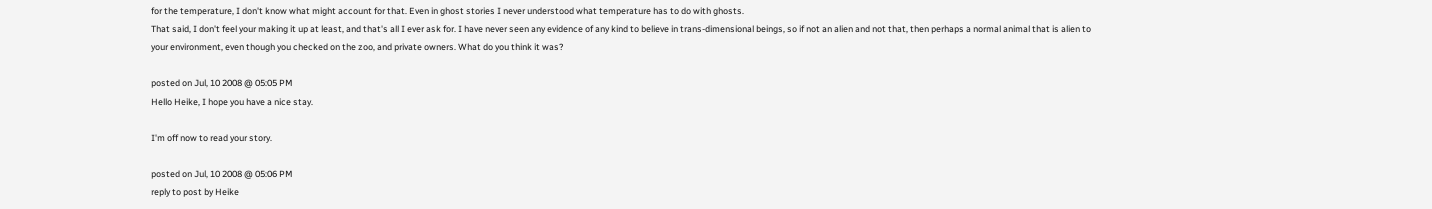for the temperature, I don't know what might account for that. Even in ghost stories I never understood what temperature has to do with ghosts.
That said, I don't feel your making it up at least, and that's all I ever ask for. I have never seen any evidence of any kind to believe in trans-dimensional beings, so if not an alien and not that, then perhaps a normal animal that is alien to your environment, even though you checked on the zoo, and private owners. What do you think it was?

posted on Jul, 10 2008 @ 05:05 PM
Hello Heike, I hope you have a nice stay.

I'm off now to read your story.

posted on Jul, 10 2008 @ 05:06 PM
reply to post by Heike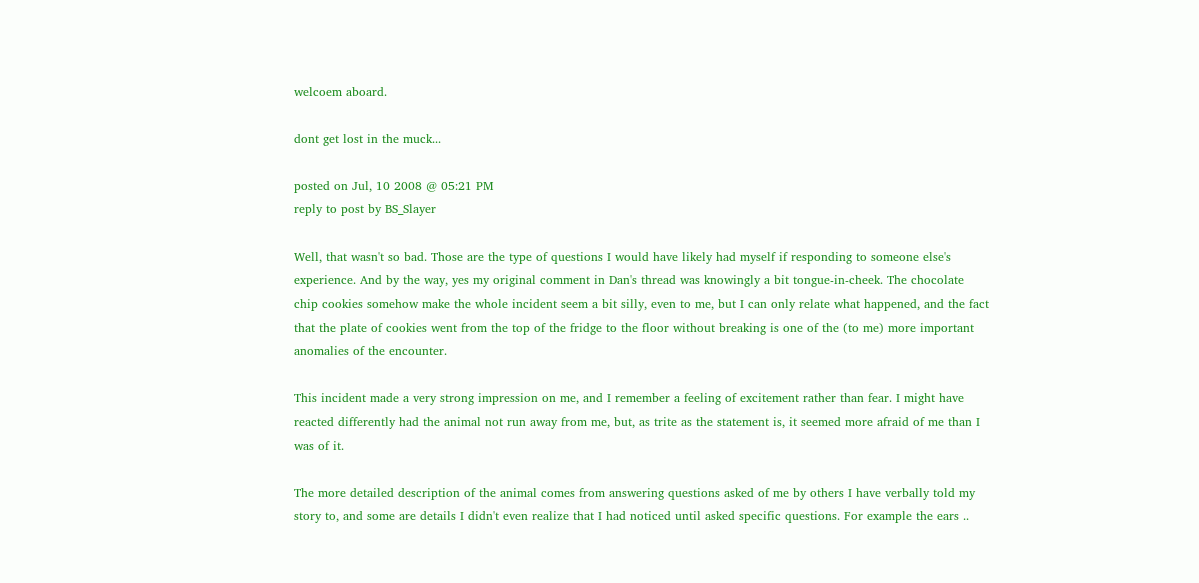welcoem aboard.

dont get lost in the muck...

posted on Jul, 10 2008 @ 05:21 PM
reply to post by BS_Slayer

Well, that wasn't so bad. Those are the type of questions I would have likely had myself if responding to someone else's experience. And by the way, yes my original comment in Dan's thread was knowingly a bit tongue-in-cheek. The chocolate chip cookies somehow make the whole incident seem a bit silly, even to me, but I can only relate what happened, and the fact that the plate of cookies went from the top of the fridge to the floor without breaking is one of the (to me) more important anomalies of the encounter.

This incident made a very strong impression on me, and I remember a feeling of excitement rather than fear. I might have reacted differently had the animal not run away from me, but, as trite as the statement is, it seemed more afraid of me than I was of it.

The more detailed description of the animal comes from answering questions asked of me by others I have verbally told my story to, and some are details I didn't even realize that I had noticed until asked specific questions. For example the ears ..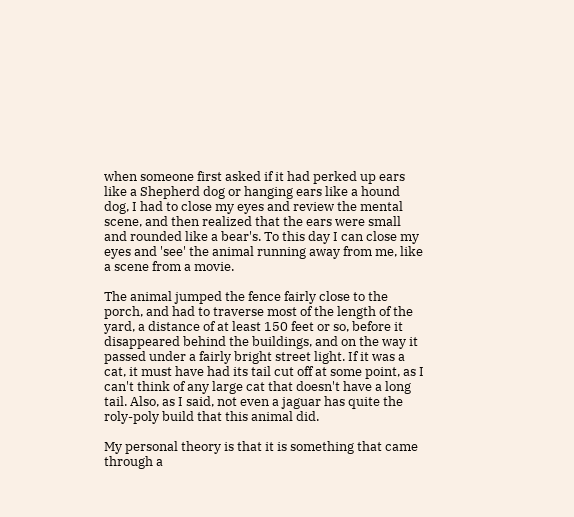when someone first asked if it had perked up ears like a Shepherd dog or hanging ears like a hound dog, I had to close my eyes and review the mental scene, and then realized that the ears were small and rounded like a bear's. To this day I can close my eyes and 'see' the animal running away from me, like a scene from a movie.

The animal jumped the fence fairly close to the porch, and had to traverse most of the length of the yard, a distance of at least 150 feet or so, before it disappeared behind the buildings, and on the way it passed under a fairly bright street light. If it was a cat, it must have had its tail cut off at some point, as I can't think of any large cat that doesn't have a long tail. Also, as I said, not even a jaguar has quite the roly-poly build that this animal did.

My personal theory is that it is something that came through a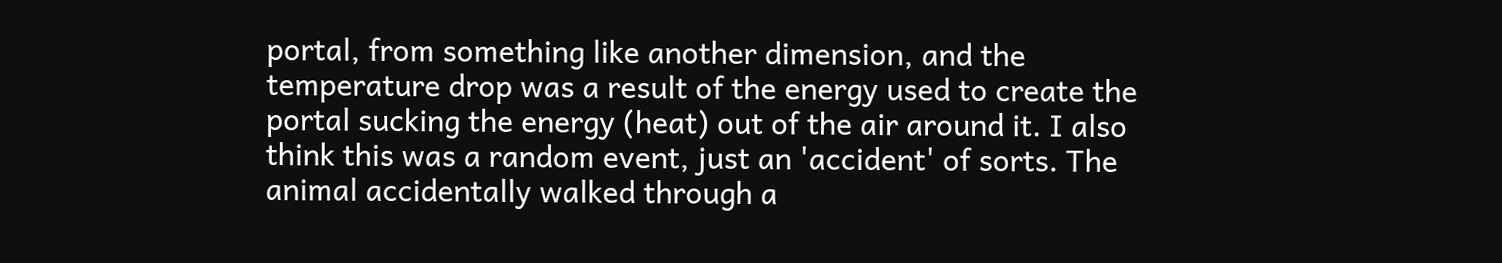portal, from something like another dimension, and the temperature drop was a result of the energy used to create the portal sucking the energy (heat) out of the air around it. I also think this was a random event, just an 'accident' of sorts. The animal accidentally walked through a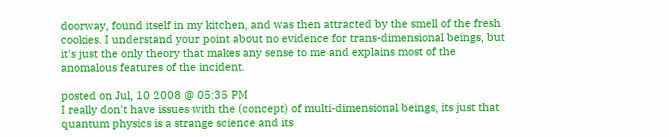doorway, found itself in my kitchen, and was then attracted by the smell of the fresh cookies. I understand your point about no evidence for trans-dimensional beings, but it's just the only theory that makes any sense to me and explains most of the anomalous features of the incident.

posted on Jul, 10 2008 @ 05:35 PM
I really don't have issues with the (concept) of multi-dimensional beings, its just that quantum physics is a strange science and its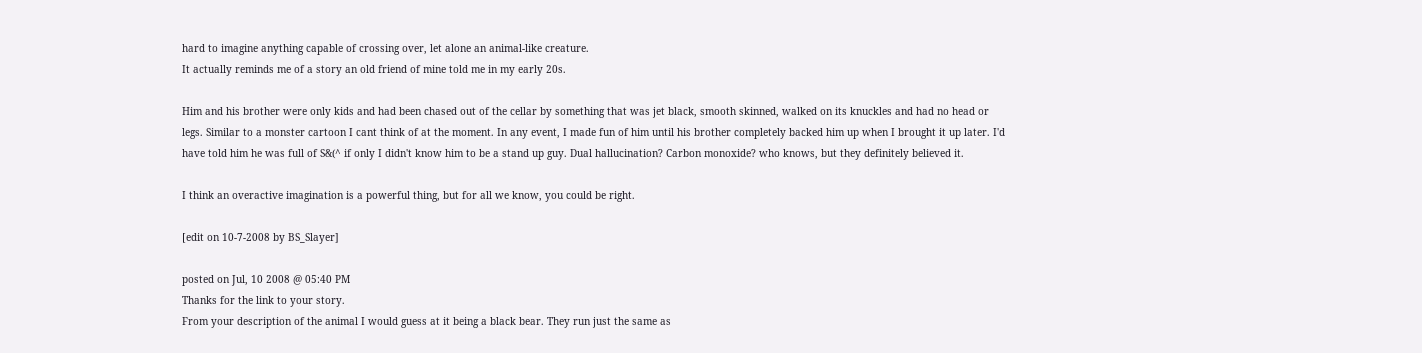hard to imagine anything capable of crossing over, let alone an animal-like creature.
It actually reminds me of a story an old friend of mine told me in my early 20s.

Him and his brother were only kids and had been chased out of the cellar by something that was jet black, smooth skinned, walked on its knuckles and had no head or legs. Similar to a monster cartoon I cant think of at the moment. In any event, I made fun of him until his brother completely backed him up when I brought it up later. I'd have told him he was full of S&(^ if only I didn't know him to be a stand up guy. Dual hallucination? Carbon monoxide? who knows, but they definitely believed it.

I think an overactive imagination is a powerful thing, but for all we know, you could be right.

[edit on 10-7-2008 by BS_Slayer]

posted on Jul, 10 2008 @ 05:40 PM
Thanks for the link to your story.
From your description of the animal I would guess at it being a black bear. They run just the same as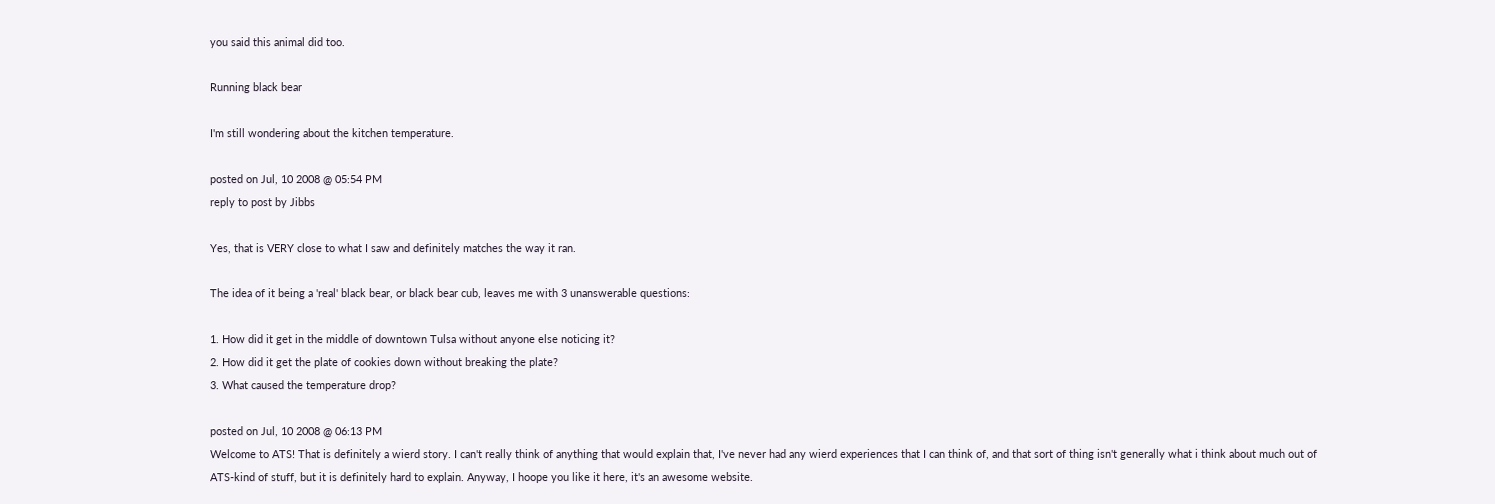you said this animal did too.

Running black bear

I'm still wondering about the kitchen temperature.

posted on Jul, 10 2008 @ 05:54 PM
reply to post by Jibbs

Yes, that is VERY close to what I saw and definitely matches the way it ran.

The idea of it being a 'real' black bear, or black bear cub, leaves me with 3 unanswerable questions:

1. How did it get in the middle of downtown Tulsa without anyone else noticing it?
2. How did it get the plate of cookies down without breaking the plate?
3. What caused the temperature drop?

posted on Jul, 10 2008 @ 06:13 PM
Welcome to ATS! That is definitely a wierd story. I can't really think of anything that would explain that, I've never had any wierd experiences that I can think of, and that sort of thing isn't generally what i think about much out of ATS-kind of stuff, but it is definitely hard to explain. Anyway, I hoope you like it here, it's an awesome website.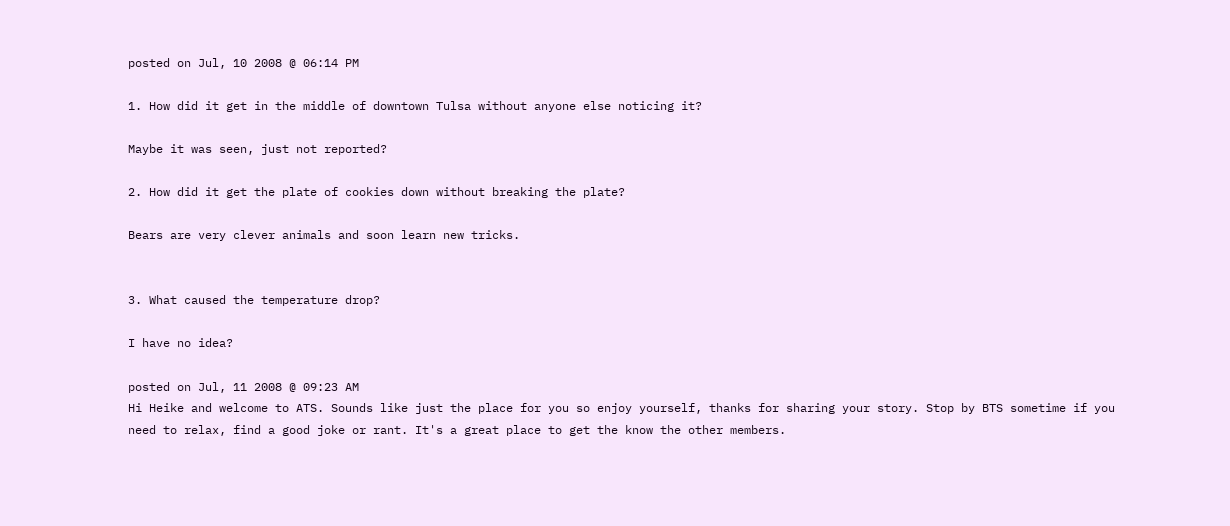posted on Jul, 10 2008 @ 06:14 PM

1. How did it get in the middle of downtown Tulsa without anyone else noticing it?

Maybe it was seen, just not reported?

2. How did it get the plate of cookies down without breaking the plate?

Bears are very clever animals and soon learn new tricks.


3. What caused the temperature drop?

I have no idea?

posted on Jul, 11 2008 @ 09:23 AM
Hi Heike and welcome to ATS. Sounds like just the place for you so enjoy yourself, thanks for sharing your story. Stop by BTS sometime if you need to relax, find a good joke or rant. It's a great place to get the know the other members.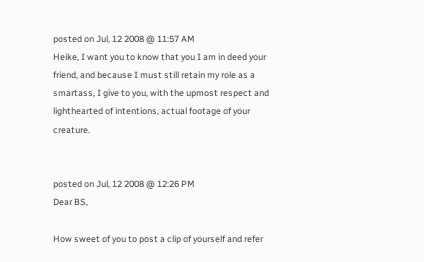posted on Jul, 12 2008 @ 11:57 AM
Heike, I want you to know that you I am in deed your friend, and because I must still retain my role as a smartass, I give to you, with the upmost respect and lighthearted of intentions, actual footage of your creature.


posted on Jul, 12 2008 @ 12:26 PM
Dear BS,

How sweet of you to post a clip of yourself and refer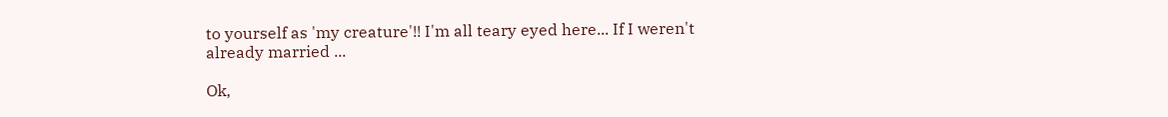to yourself as 'my creature'!! I'm all teary eyed here... If I weren't already married ...

Ok,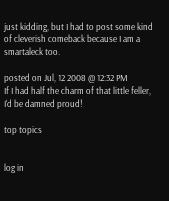just kidding, but I had to post some kind of cleverish comeback because I am a smartaleck too.

posted on Jul, 12 2008 @ 12:32 PM
If I had half the charm of that little feller, I'd be damned proud!

top topics


log in